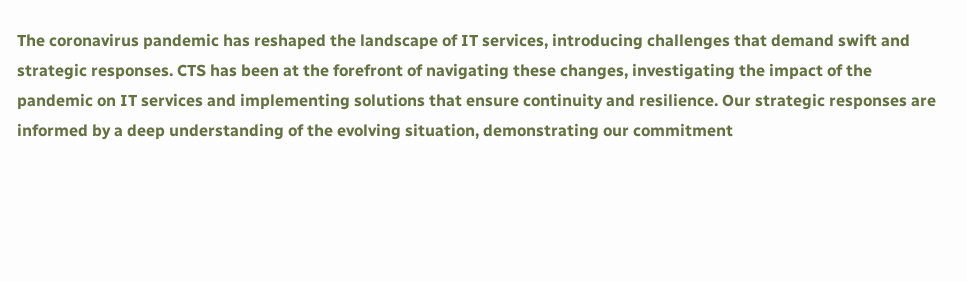The coronavirus pandemic has reshaped the landscape of IT services, introducing challenges that demand swift and strategic responses. CTS has been at the forefront of navigating these changes, investigating the impact of the pandemic on IT services and implementing solutions that ensure continuity and resilience. Our strategic responses are informed by a deep understanding of the evolving situation, demonstrating our commitment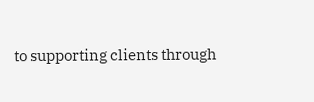to supporting clients through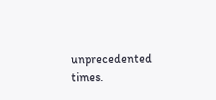unprecedented times.